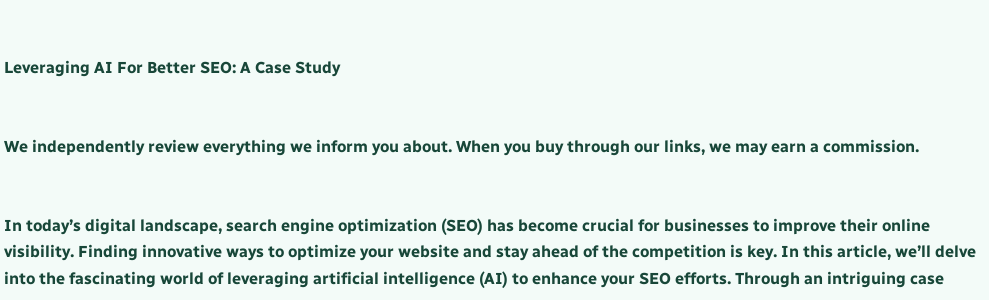Leveraging AI For Better SEO: A Case Study


We independently review everything we inform you about. When you buy through our links, we may earn a commission.


In today’s digital landscape, search engine optimization (SEO) has become crucial for businesses to improve their online visibility. Finding innovative ways to optimize your website and stay ahead of the competition is key. In this article, we’ll delve into the fascinating world of leveraging artificial intelligence (AI) to enhance your SEO efforts. Through an intriguing case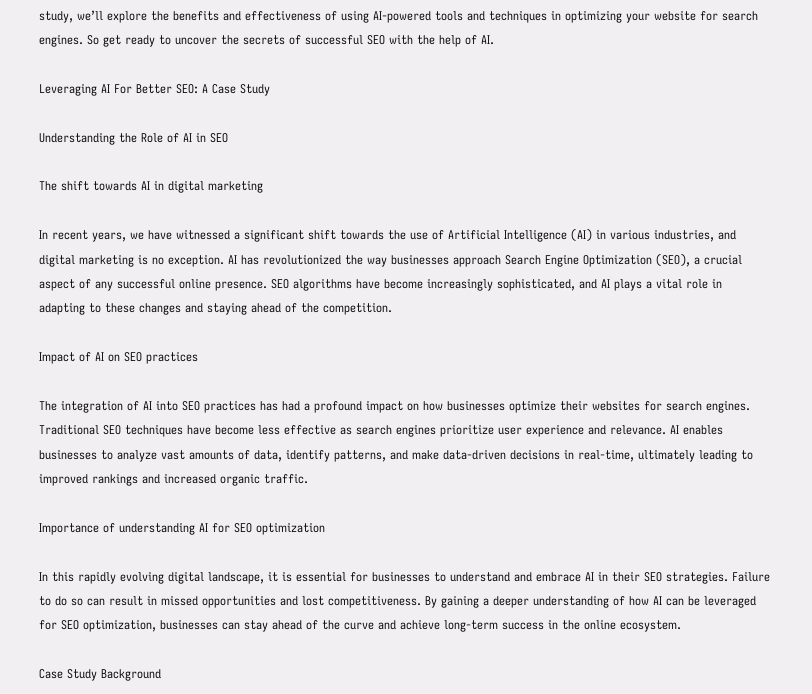study, we’ll explore the benefits and effectiveness of using AI-powered tools and techniques in optimizing your website for search engines. So get ready to uncover the secrets of successful SEO with the help of AI.

Leveraging AI For Better SEO: A Case Study

Understanding the Role of AI in SEO

The shift towards AI in digital marketing

In recent years, we have witnessed a significant shift towards the use of Artificial Intelligence (AI) in various industries, and digital marketing is no exception. AI has revolutionized the way businesses approach Search Engine Optimization (SEO), a crucial aspect of any successful online presence. SEO algorithms have become increasingly sophisticated, and AI plays a vital role in adapting to these changes and staying ahead of the competition.

Impact of AI on SEO practices

The integration of AI into SEO practices has had a profound impact on how businesses optimize their websites for search engines. Traditional SEO techniques have become less effective as search engines prioritize user experience and relevance. AI enables businesses to analyze vast amounts of data, identify patterns, and make data-driven decisions in real-time, ultimately leading to improved rankings and increased organic traffic.

Importance of understanding AI for SEO optimization

In this rapidly evolving digital landscape, it is essential for businesses to understand and embrace AI in their SEO strategies. Failure to do so can result in missed opportunities and lost competitiveness. By gaining a deeper understanding of how AI can be leveraged for SEO optimization, businesses can stay ahead of the curve and achieve long-term success in the online ecosystem.

Case Study Background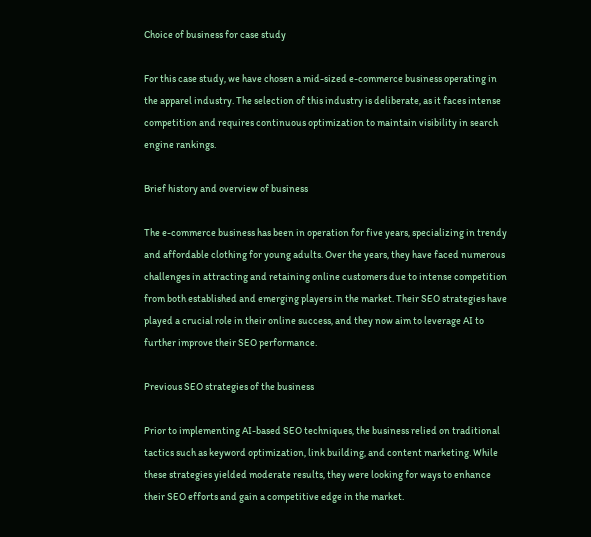Choice of business for case study

For this case study, we have chosen a mid-sized e-commerce business operating in the apparel industry. The selection of this industry is deliberate, as it faces intense competition and requires continuous optimization to maintain visibility in search engine rankings.

Brief history and overview of business

The e-commerce business has been in operation for five years, specializing in trendy and affordable clothing for young adults. Over the years, they have faced numerous challenges in attracting and retaining online customers due to intense competition from both established and emerging players in the market. Their SEO strategies have played a crucial role in their online success, and they now aim to leverage AI to further improve their SEO performance.

Previous SEO strategies of the business

Prior to implementing AI-based SEO techniques, the business relied on traditional tactics such as keyword optimization, link building, and content marketing. While these strategies yielded moderate results, they were looking for ways to enhance their SEO efforts and gain a competitive edge in the market.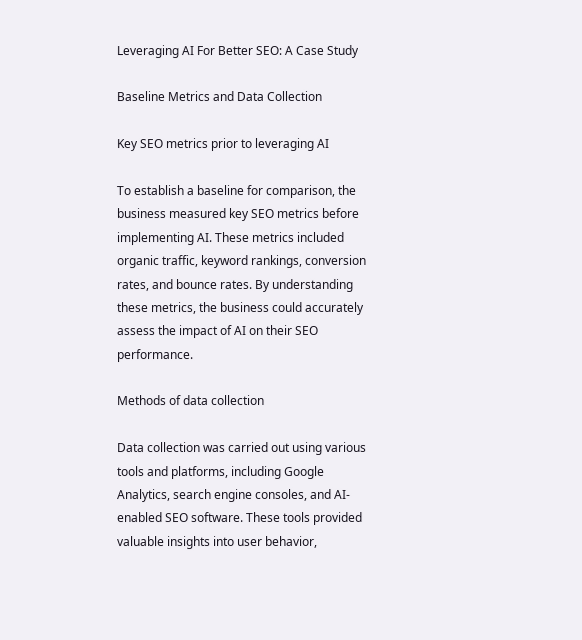Leveraging AI For Better SEO: A Case Study

Baseline Metrics and Data Collection

Key SEO metrics prior to leveraging AI

To establish a baseline for comparison, the business measured key SEO metrics before implementing AI. These metrics included organic traffic, keyword rankings, conversion rates, and bounce rates. By understanding these metrics, the business could accurately assess the impact of AI on their SEO performance.

Methods of data collection

Data collection was carried out using various tools and platforms, including Google Analytics, search engine consoles, and AI-enabled SEO software. These tools provided valuable insights into user behavior,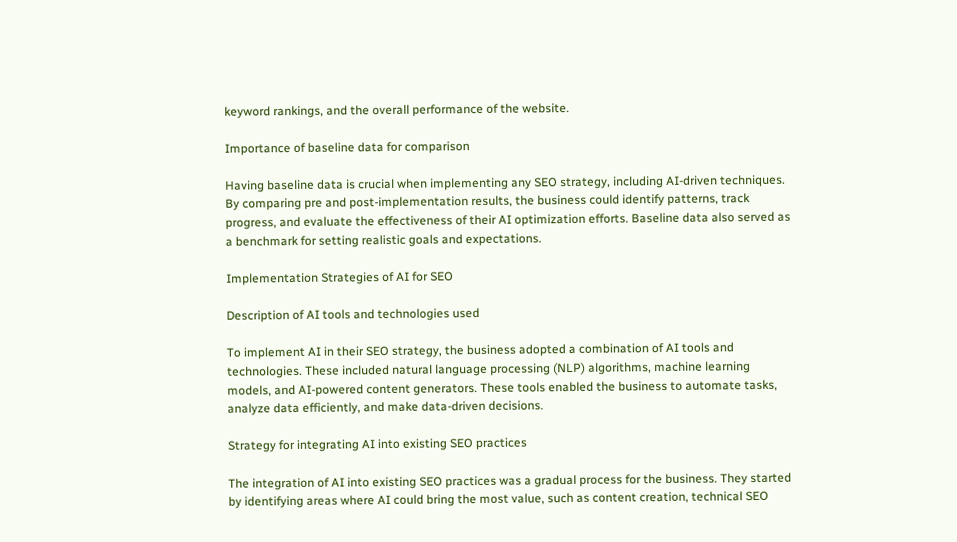keyword rankings, and the overall performance of the website.

Importance of baseline data for comparison

Having baseline data is crucial when implementing any SEO strategy, including AI-driven techniques. By comparing pre and post-implementation results, the business could identify patterns, track progress, and evaluate the effectiveness of their AI optimization efforts. Baseline data also served as a benchmark for setting realistic goals and expectations.

Implementation Strategies of AI for SEO

Description of AI tools and technologies used

To implement AI in their SEO strategy, the business adopted a combination of AI tools and technologies. These included natural language processing (NLP) algorithms, machine learning models, and AI-powered content generators. These tools enabled the business to automate tasks, analyze data efficiently, and make data-driven decisions.

Strategy for integrating AI into existing SEO practices

The integration of AI into existing SEO practices was a gradual process for the business. They started by identifying areas where AI could bring the most value, such as content creation, technical SEO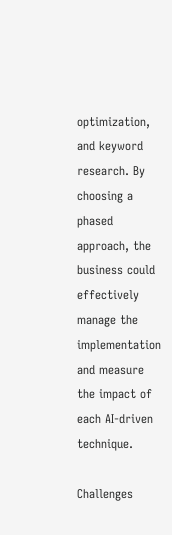optimization, and keyword research. By choosing a phased approach, the business could effectively manage the implementation and measure the impact of each AI-driven technique.

Challenges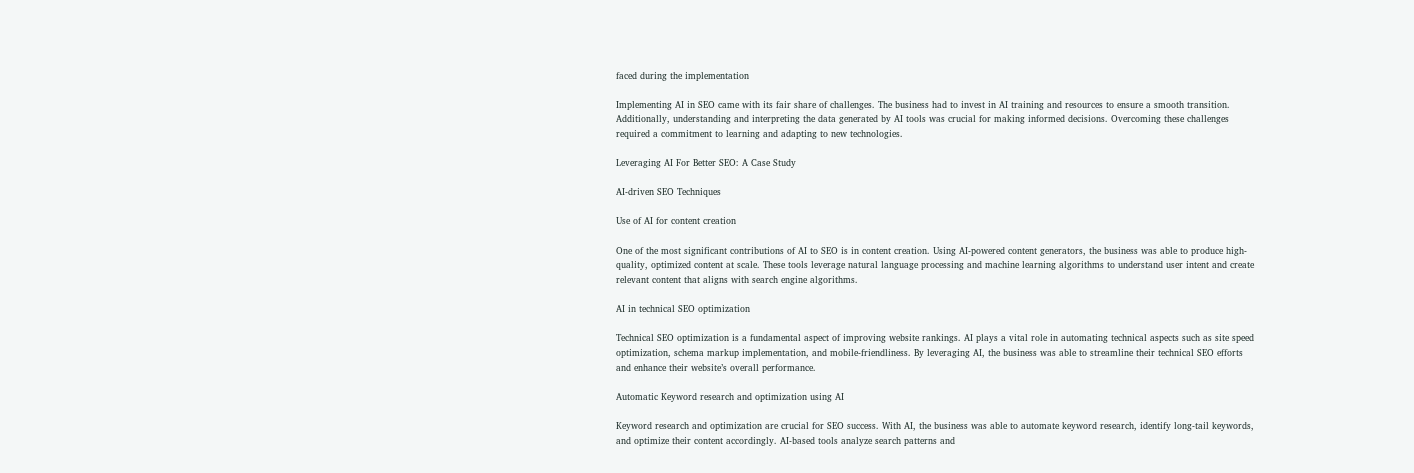faced during the implementation

Implementing AI in SEO came with its fair share of challenges. The business had to invest in AI training and resources to ensure a smooth transition. Additionally, understanding and interpreting the data generated by AI tools was crucial for making informed decisions. Overcoming these challenges required a commitment to learning and adapting to new technologies.

Leveraging AI For Better SEO: A Case Study

AI-driven SEO Techniques

Use of AI for content creation

One of the most significant contributions of AI to SEO is in content creation. Using AI-powered content generators, the business was able to produce high-quality, optimized content at scale. These tools leverage natural language processing and machine learning algorithms to understand user intent and create relevant content that aligns with search engine algorithms.

AI in technical SEO optimization

Technical SEO optimization is a fundamental aspect of improving website rankings. AI plays a vital role in automating technical aspects such as site speed optimization, schema markup implementation, and mobile-friendliness. By leveraging AI, the business was able to streamline their technical SEO efforts and enhance their website’s overall performance.

Automatic Keyword research and optimization using AI

Keyword research and optimization are crucial for SEO success. With AI, the business was able to automate keyword research, identify long-tail keywords, and optimize their content accordingly. AI-based tools analyze search patterns and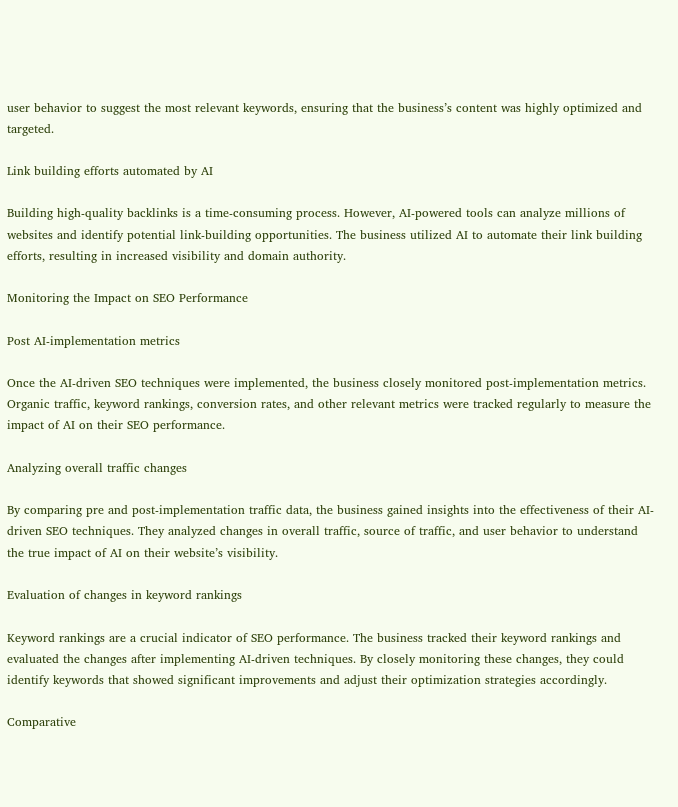user behavior to suggest the most relevant keywords, ensuring that the business’s content was highly optimized and targeted.

Link building efforts automated by AI

Building high-quality backlinks is a time-consuming process. However, AI-powered tools can analyze millions of websites and identify potential link-building opportunities. The business utilized AI to automate their link building efforts, resulting in increased visibility and domain authority.

Monitoring the Impact on SEO Performance

Post AI-implementation metrics

Once the AI-driven SEO techniques were implemented, the business closely monitored post-implementation metrics. Organic traffic, keyword rankings, conversion rates, and other relevant metrics were tracked regularly to measure the impact of AI on their SEO performance.

Analyzing overall traffic changes

By comparing pre and post-implementation traffic data, the business gained insights into the effectiveness of their AI-driven SEO techniques. They analyzed changes in overall traffic, source of traffic, and user behavior to understand the true impact of AI on their website’s visibility.

Evaluation of changes in keyword rankings

Keyword rankings are a crucial indicator of SEO performance. The business tracked their keyword rankings and evaluated the changes after implementing AI-driven techniques. By closely monitoring these changes, they could identify keywords that showed significant improvements and adjust their optimization strategies accordingly.

Comparative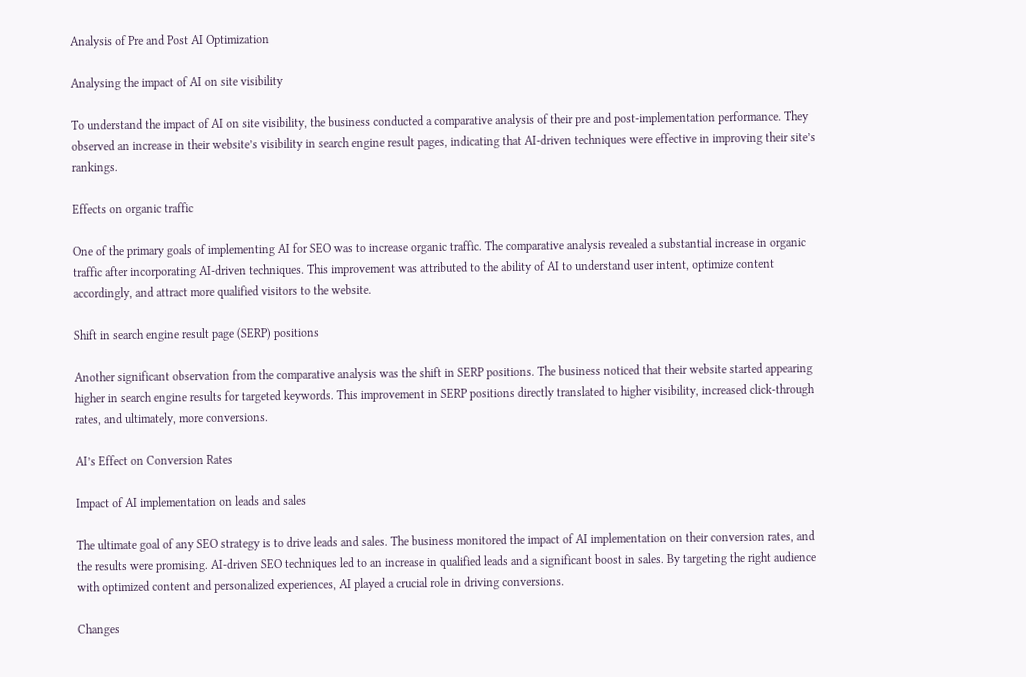Analysis of Pre and Post AI Optimization

Analysing the impact of AI on site visibility

To understand the impact of AI on site visibility, the business conducted a comparative analysis of their pre and post-implementation performance. They observed an increase in their website’s visibility in search engine result pages, indicating that AI-driven techniques were effective in improving their site’s rankings.

Effects on organic traffic

One of the primary goals of implementing AI for SEO was to increase organic traffic. The comparative analysis revealed a substantial increase in organic traffic after incorporating AI-driven techniques. This improvement was attributed to the ability of AI to understand user intent, optimize content accordingly, and attract more qualified visitors to the website.

Shift in search engine result page (SERP) positions

Another significant observation from the comparative analysis was the shift in SERP positions. The business noticed that their website started appearing higher in search engine results for targeted keywords. This improvement in SERP positions directly translated to higher visibility, increased click-through rates, and ultimately, more conversions.

AI’s Effect on Conversion Rates

Impact of AI implementation on leads and sales

The ultimate goal of any SEO strategy is to drive leads and sales. The business monitored the impact of AI implementation on their conversion rates, and the results were promising. AI-driven SEO techniques led to an increase in qualified leads and a significant boost in sales. By targeting the right audience with optimized content and personalized experiences, AI played a crucial role in driving conversions.

Changes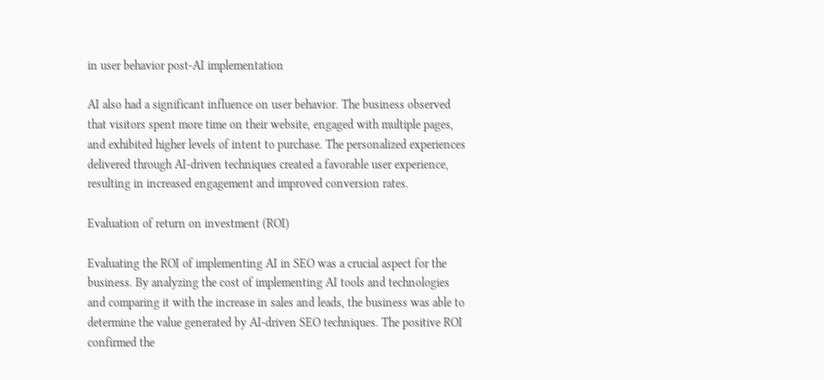in user behavior post-AI implementation

AI also had a significant influence on user behavior. The business observed that visitors spent more time on their website, engaged with multiple pages, and exhibited higher levels of intent to purchase. The personalized experiences delivered through AI-driven techniques created a favorable user experience, resulting in increased engagement and improved conversion rates.

Evaluation of return on investment (ROI)

Evaluating the ROI of implementing AI in SEO was a crucial aspect for the business. By analyzing the cost of implementing AI tools and technologies and comparing it with the increase in sales and leads, the business was able to determine the value generated by AI-driven SEO techniques. The positive ROI confirmed the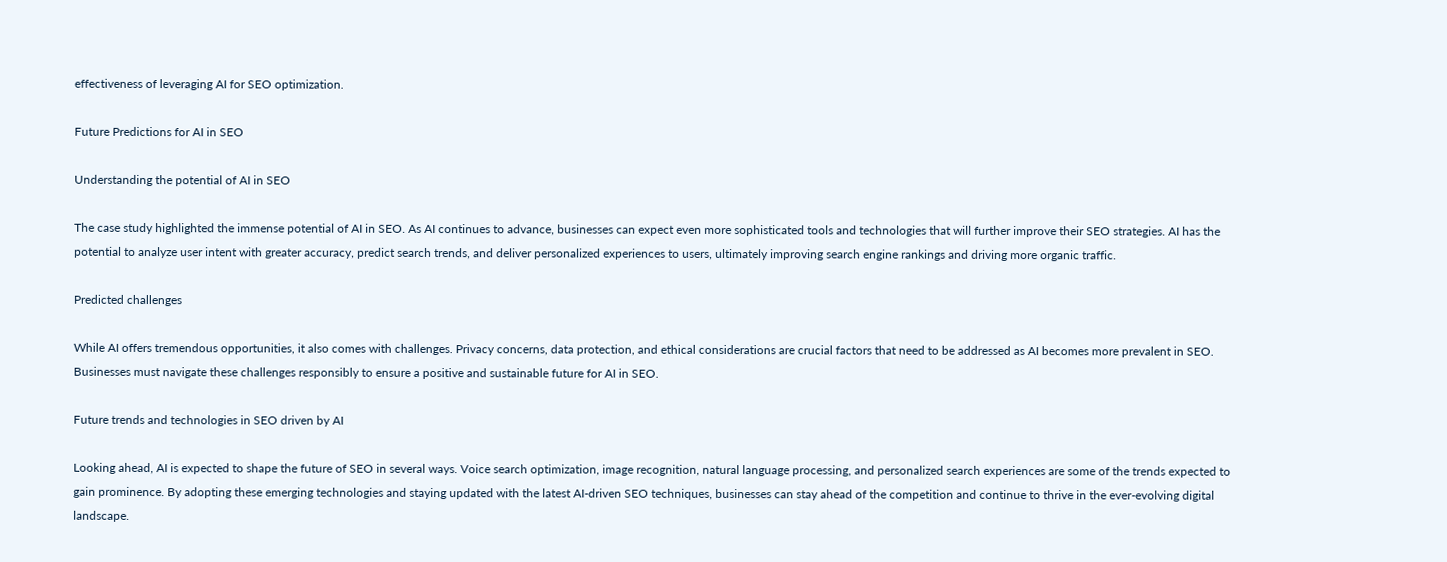effectiveness of leveraging AI for SEO optimization.

Future Predictions for AI in SEO

Understanding the potential of AI in SEO

The case study highlighted the immense potential of AI in SEO. As AI continues to advance, businesses can expect even more sophisticated tools and technologies that will further improve their SEO strategies. AI has the potential to analyze user intent with greater accuracy, predict search trends, and deliver personalized experiences to users, ultimately improving search engine rankings and driving more organic traffic.

Predicted challenges

While AI offers tremendous opportunities, it also comes with challenges. Privacy concerns, data protection, and ethical considerations are crucial factors that need to be addressed as AI becomes more prevalent in SEO. Businesses must navigate these challenges responsibly to ensure a positive and sustainable future for AI in SEO.

Future trends and technologies in SEO driven by AI

Looking ahead, AI is expected to shape the future of SEO in several ways. Voice search optimization, image recognition, natural language processing, and personalized search experiences are some of the trends expected to gain prominence. By adopting these emerging technologies and staying updated with the latest AI-driven SEO techniques, businesses can stay ahead of the competition and continue to thrive in the ever-evolving digital landscape.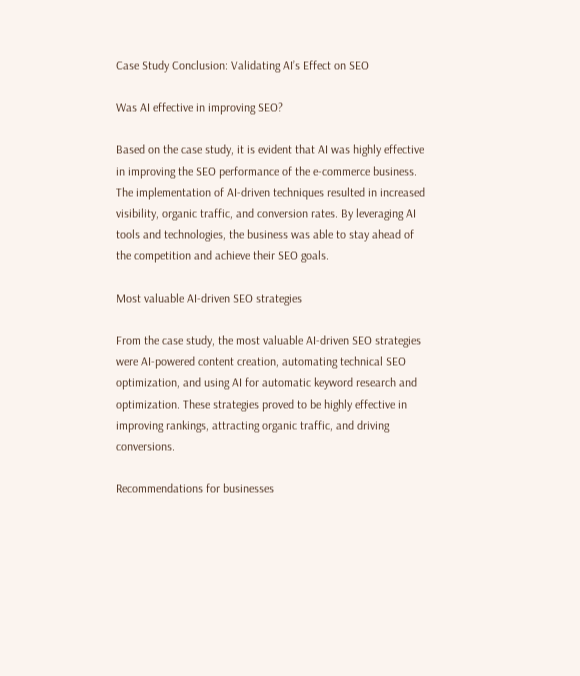Case Study Conclusion: Validating AI’s Effect on SEO

Was AI effective in improving SEO?

Based on the case study, it is evident that AI was highly effective in improving the SEO performance of the e-commerce business. The implementation of AI-driven techniques resulted in increased visibility, organic traffic, and conversion rates. By leveraging AI tools and technologies, the business was able to stay ahead of the competition and achieve their SEO goals.

Most valuable AI-driven SEO strategies

From the case study, the most valuable AI-driven SEO strategies were AI-powered content creation, automating technical SEO optimization, and using AI for automatic keyword research and optimization. These strategies proved to be highly effective in improving rankings, attracting organic traffic, and driving conversions.

Recommendations for businesses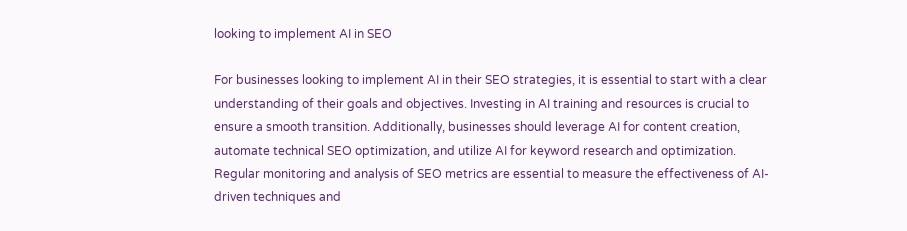looking to implement AI in SEO

For businesses looking to implement AI in their SEO strategies, it is essential to start with a clear understanding of their goals and objectives. Investing in AI training and resources is crucial to ensure a smooth transition. Additionally, businesses should leverage AI for content creation, automate technical SEO optimization, and utilize AI for keyword research and optimization. Regular monitoring and analysis of SEO metrics are essential to measure the effectiveness of AI-driven techniques and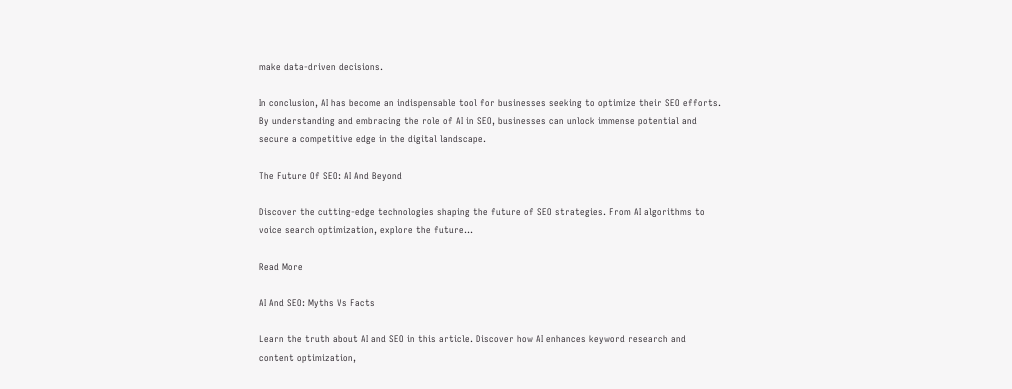make data-driven decisions.

In conclusion, AI has become an indispensable tool for businesses seeking to optimize their SEO efforts. By understanding and embracing the role of AI in SEO, businesses can unlock immense potential and secure a competitive edge in the digital landscape.

The Future Of SEO: AI And Beyond

Discover the cutting-edge technologies shaping the future of SEO strategies. From AI algorithms to voice search optimization, explore the future...

Read More

AI And SEO: Myths Vs Facts

Learn the truth about AI and SEO in this article. Discover how AI enhances keyword research and content optimization,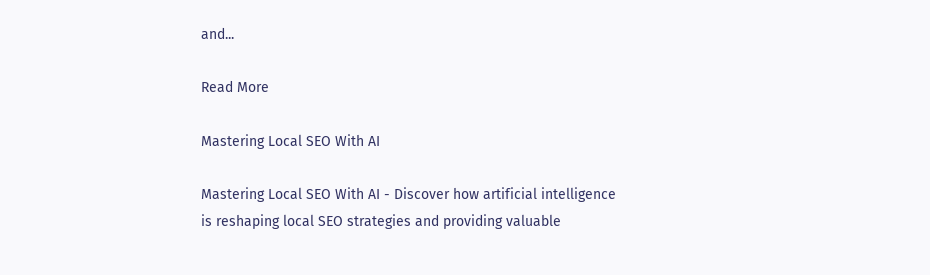and...

Read More

Mastering Local SEO With AI

Mastering Local SEO With AI - Discover how artificial intelligence is reshaping local SEO strategies and providing valuable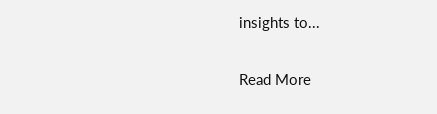insights to...

Read More